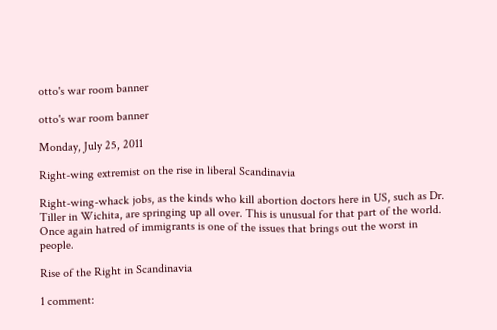otto's war room banner

otto's war room banner

Monday, July 25, 2011

Right-wing extremist on the rise in liberal Scandinavia

Right-wing-whack jobs, as the kinds who kill abortion doctors here in US, such as Dr. Tiller in Wichita, are springing up all over. This is unusual for that part of the world. Once again hatred of immigrants is one of the issues that brings out the worst in people.

Rise of the Right in Scandinavia

1 comment: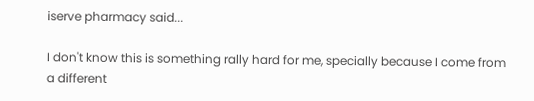iserve pharmacy said...

I don't know this is something rally hard for me, specially because I come from a different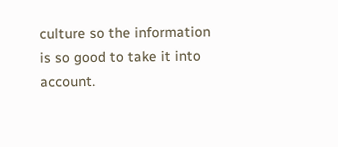culture so the information is so good to take it into account.